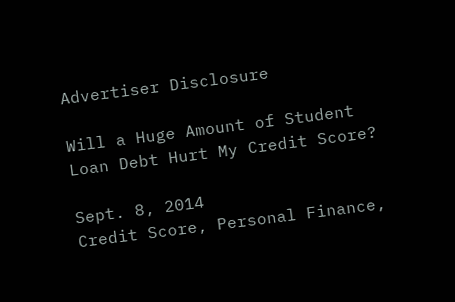Advertiser Disclosure

Will a Huge Amount of Student Loan Debt Hurt My Credit Score?

Sept. 8, 2014
Credit Score, Personal Finance,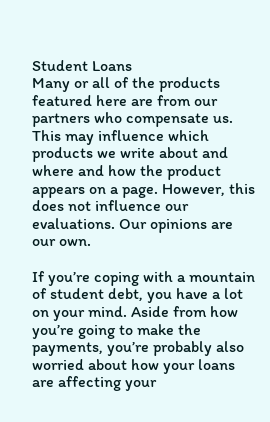Student Loans
Many or all of the products featured here are from our partners who compensate us. This may influence which products we write about and where and how the product appears on a page. However, this does not influence our evaluations. Our opinions are our own.

If you’re coping with a mountain of student debt, you have a lot on your mind. Aside from how you’re going to make the payments, you’re probably also worried about how your loans are affecting your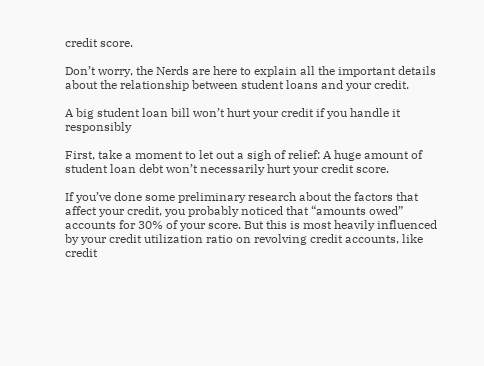credit score.

Don’t worry, the Nerds are here to explain all the important details about the relationship between student loans and your credit.

A big student loan bill won’t hurt your credit if you handle it responsibly

First, take a moment to let out a sigh of relief: A huge amount of student loan debt won’t necessarily hurt your credit score.

If you’ve done some preliminary research about the factors that affect your credit, you probably noticed that “amounts owed” accounts for 30% of your score. But this is most heavily influenced by your credit utilization ratio on revolving credit accounts, like credit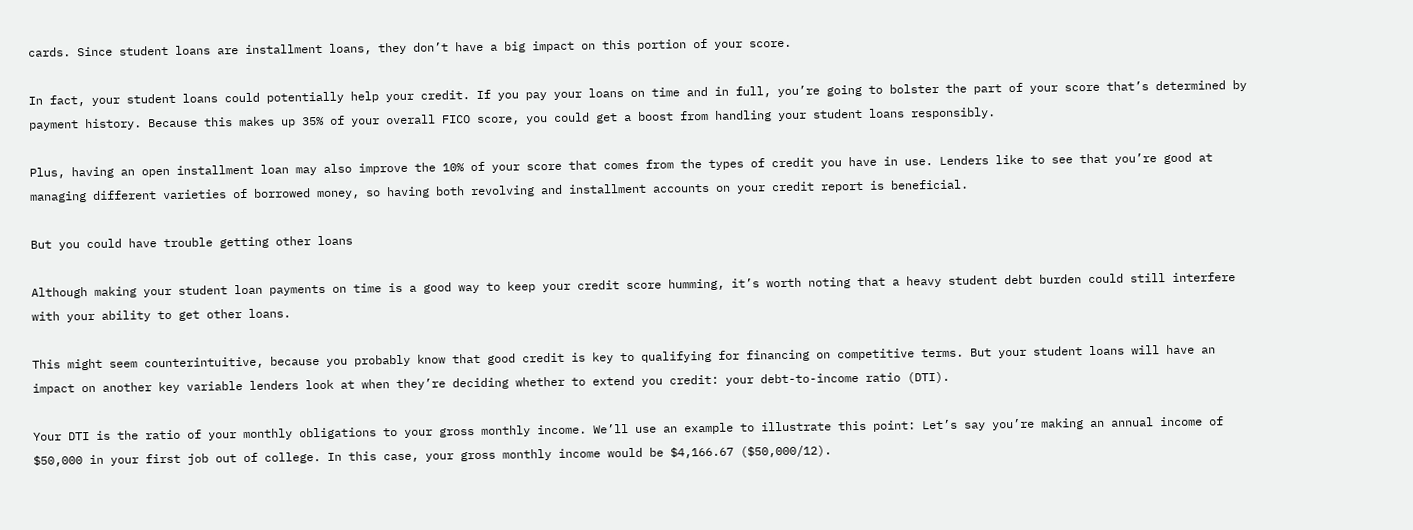cards. Since student loans are installment loans, they don’t have a big impact on this portion of your score.

In fact, your student loans could potentially help your credit. If you pay your loans on time and in full, you’re going to bolster the part of your score that’s determined by payment history. Because this makes up 35% of your overall FICO score, you could get a boost from handling your student loans responsibly.

Plus, having an open installment loan may also improve the 10% of your score that comes from the types of credit you have in use. Lenders like to see that you’re good at managing different varieties of borrowed money, so having both revolving and installment accounts on your credit report is beneficial.

But you could have trouble getting other loans

Although making your student loan payments on time is a good way to keep your credit score humming, it’s worth noting that a heavy student debt burden could still interfere with your ability to get other loans.

This might seem counterintuitive, because you probably know that good credit is key to qualifying for financing on competitive terms. But your student loans will have an impact on another key variable lenders look at when they’re deciding whether to extend you credit: your debt-to-income ratio (DTI).

Your DTI is the ratio of your monthly obligations to your gross monthly income. We’ll use an example to illustrate this point: Let’s say you’re making an annual income of $50,000 in your first job out of college. In this case, your gross monthly income would be $4,166.67 ($50,000/12).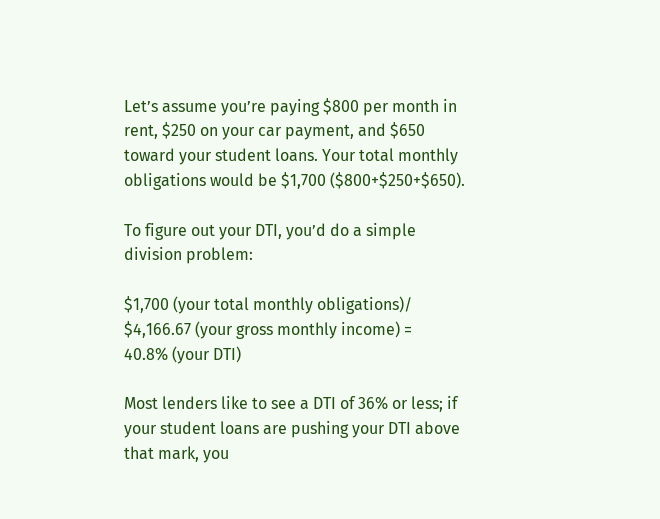Let’s assume you’re paying $800 per month in rent, $250 on your car payment, and $650 toward your student loans. Your total monthly obligations would be $1,700 ($800+$250+$650).

To figure out your DTI, you’d do a simple division problem:

$1,700 (your total monthly obligations)/
$4,166.67 (your gross monthly income) =
40.8% (your DTI)

Most lenders like to see a DTI of 36% or less; if your student loans are pushing your DTI above that mark, you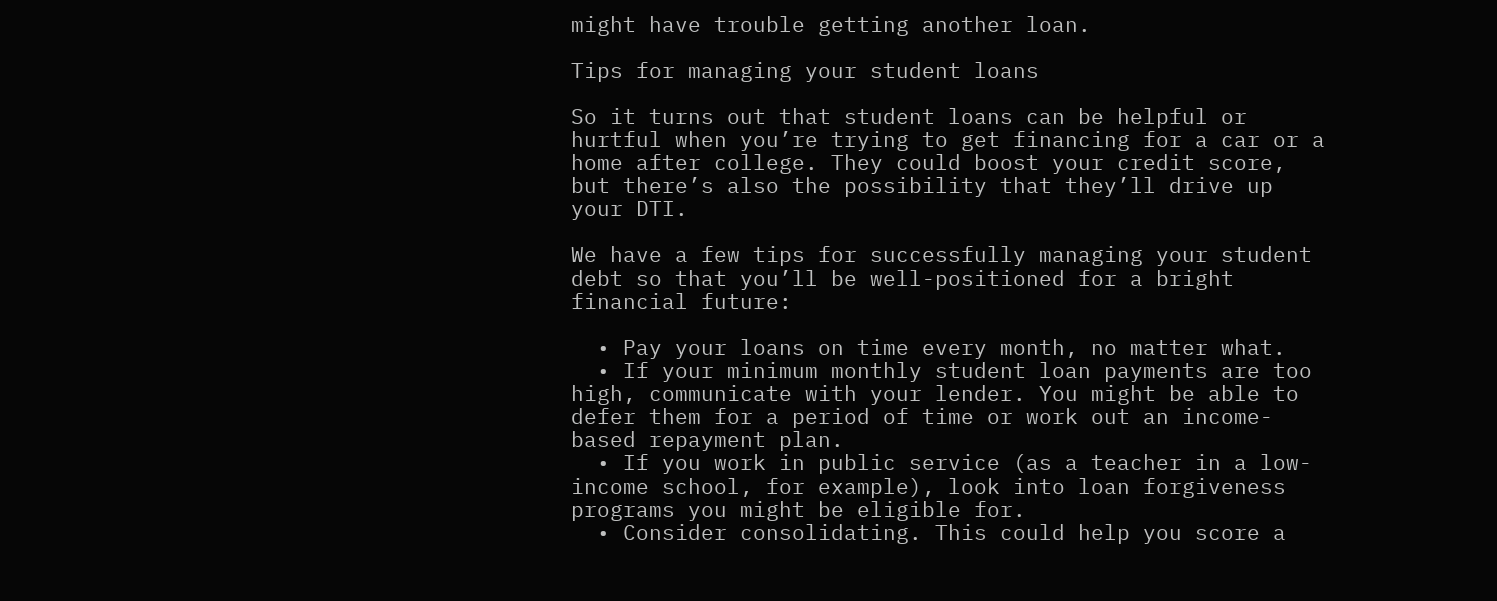might have trouble getting another loan.

Tips for managing your student loans

So it turns out that student loans can be helpful or hurtful when you’re trying to get financing for a car or a home after college. They could boost your credit score, but there’s also the possibility that they’ll drive up your DTI.

We have a few tips for successfully managing your student debt so that you’ll be well-positioned for a bright financial future:

  • Pay your loans on time every month, no matter what.
  • If your minimum monthly student loan payments are too high, communicate with your lender. You might be able to defer them for a period of time or work out an income-based repayment plan.
  • If you work in public service (as a teacher in a low-income school, for example), look into loan forgiveness programs you might be eligible for.
  • Consider consolidating. This could help you score a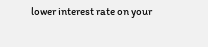lower interest rate on your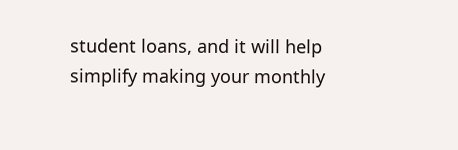student loans, and it will help simplify making your monthly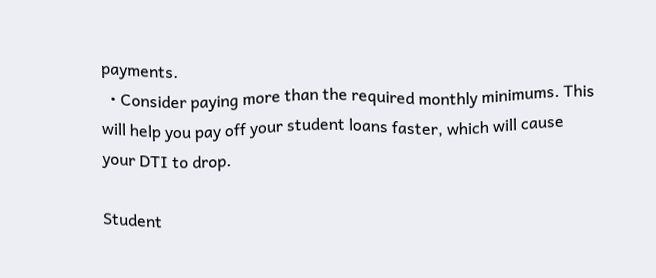payments.
  • Consider paying more than the required monthly minimums. This will help you pay off your student loans faster, which will cause your DTI to drop.

Student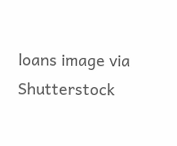loans image via Shutterstock